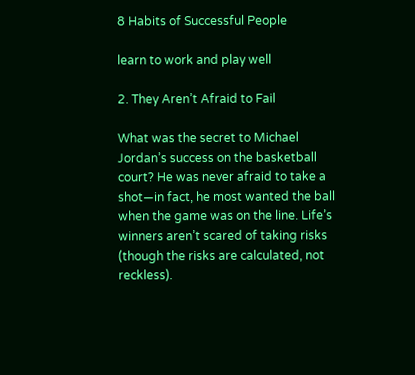8 Habits of Successful People

learn to work and play well

2. They Aren’t Afraid to Fail

What was the secret to Michael Jordan’s success on the basketball court? He was never afraid to take a shot—in fact, he most wanted the ball when the game was on the line. Life’s winners aren’t scared of taking risks (though the risks are calculated, not reckless).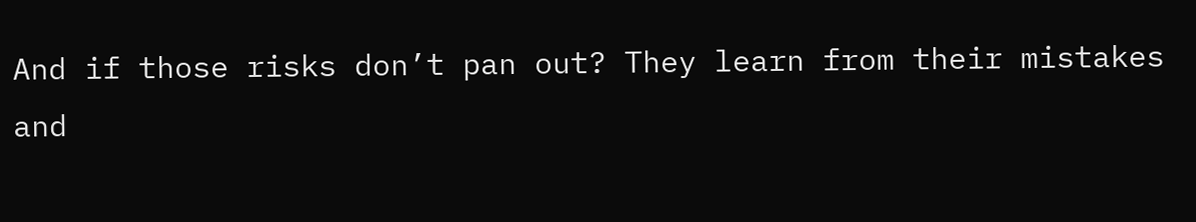And if those risks don’t pan out? They learn from their mistakes and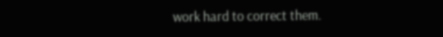work hard to correct them.